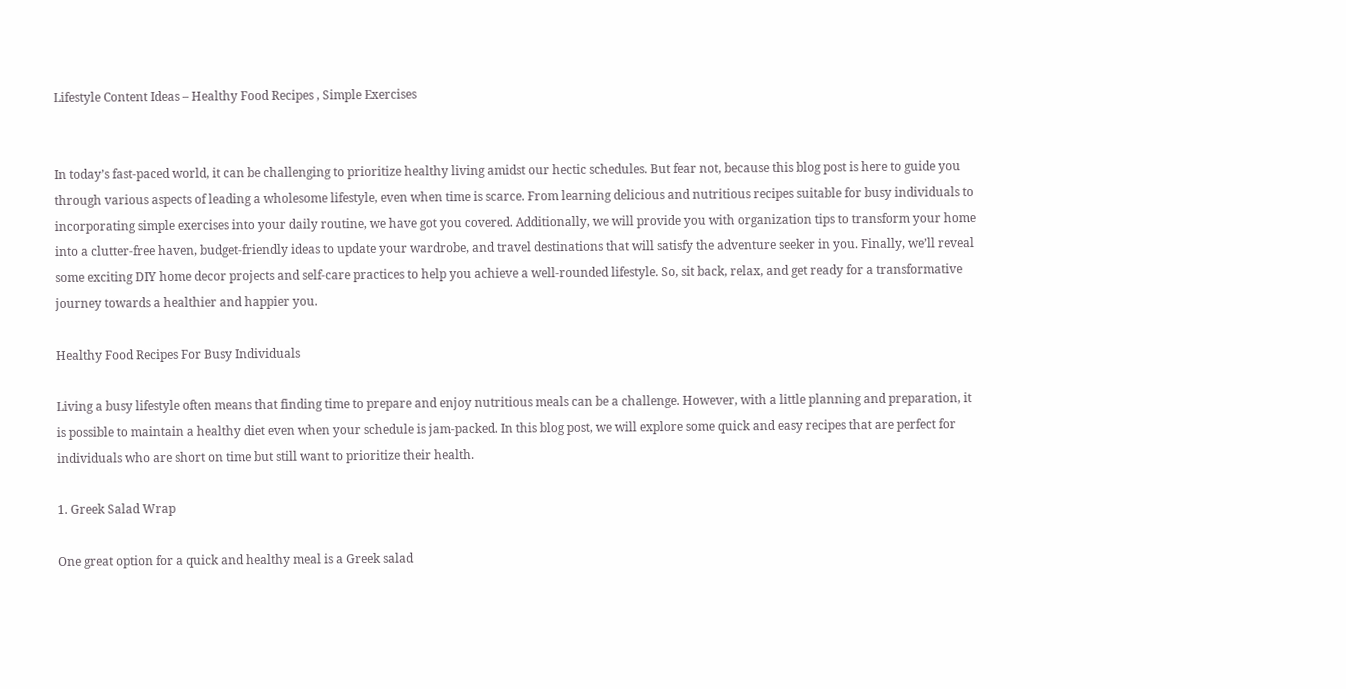Lifestyle Content Ideas – Healthy Food Recipes , Simple Exercises


In today’s fast-paced world, it can be challenging to prioritize healthy living amidst our hectic schedules. But fear not, because this blog post is here to guide you through various aspects of leading a wholesome lifestyle, even when time is scarce. From learning delicious and nutritious recipes suitable for busy individuals to incorporating simple exercises into your daily routine, we have got you covered. Additionally, we will provide you with organization tips to transform your home into a clutter-free haven, budget-friendly ideas to update your wardrobe, and travel destinations that will satisfy the adventure seeker in you. Finally, we’ll reveal some exciting DIY home decor projects and self-care practices to help you achieve a well-rounded lifestyle. So, sit back, relax, and get ready for a transformative journey towards a healthier and happier you.

Healthy Food Recipes For Busy Individuals

Living a busy lifestyle often means that finding time to prepare and enjoy nutritious meals can be a challenge. However, with a little planning and preparation, it is possible to maintain a healthy diet even when your schedule is jam-packed. In this blog post, we will explore some quick and easy recipes that are perfect for individuals who are short on time but still want to prioritize their health.

1. Greek Salad Wrap

One great option for a quick and healthy meal is a Greek salad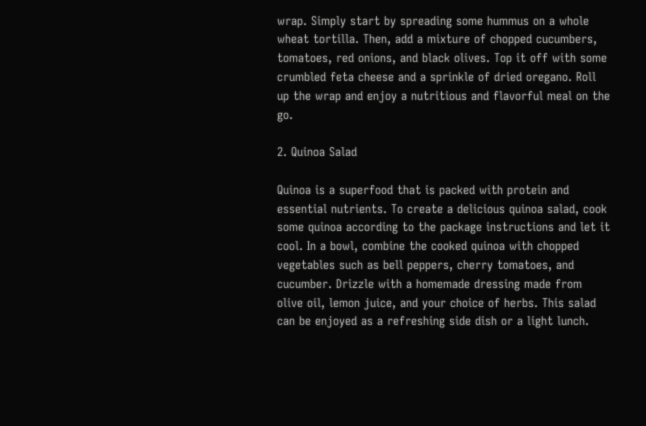wrap. Simply start by spreading some hummus on a whole wheat tortilla. Then, add a mixture of chopped cucumbers, tomatoes, red onions, and black olives. Top it off with some crumbled feta cheese and a sprinkle of dried oregano. Roll up the wrap and enjoy a nutritious and flavorful meal on the go.

2. Quinoa Salad

Quinoa is a superfood that is packed with protein and essential nutrients. To create a delicious quinoa salad, cook some quinoa according to the package instructions and let it cool. In a bowl, combine the cooked quinoa with chopped vegetables such as bell peppers, cherry tomatoes, and cucumber. Drizzle with a homemade dressing made from olive oil, lemon juice, and your choice of herbs. This salad can be enjoyed as a refreshing side dish or a light lunch.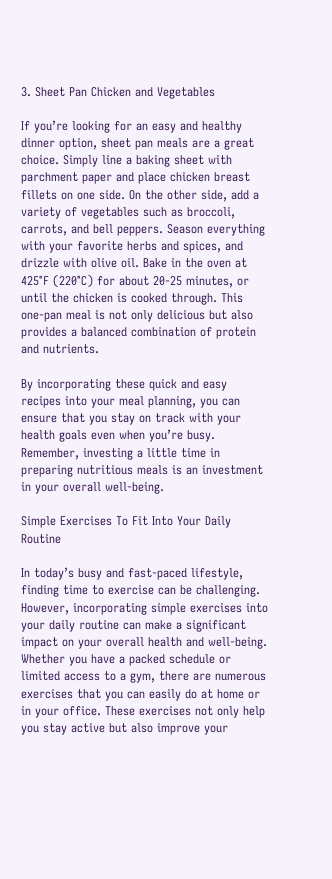3. Sheet Pan Chicken and Vegetables

If you’re looking for an easy and healthy dinner option, sheet pan meals are a great choice. Simply line a baking sheet with parchment paper and place chicken breast fillets on one side. On the other side, add a variety of vegetables such as broccoli, carrots, and bell peppers. Season everything with your favorite herbs and spices, and drizzle with olive oil. Bake in the oven at 425°F (220°C) for about 20-25 minutes, or until the chicken is cooked through. This one-pan meal is not only delicious but also provides a balanced combination of protein and nutrients.

By incorporating these quick and easy recipes into your meal planning, you can ensure that you stay on track with your health goals even when you’re busy. Remember, investing a little time in preparing nutritious meals is an investment in your overall well-being.

Simple Exercises To Fit Into Your Daily Routine

In today’s busy and fast-paced lifestyle, finding time to exercise can be challenging. However, incorporating simple exercises into your daily routine can make a significant impact on your overall health and well-being. Whether you have a packed schedule or limited access to a gym, there are numerous exercises that you can easily do at home or in your office. These exercises not only help you stay active but also improve your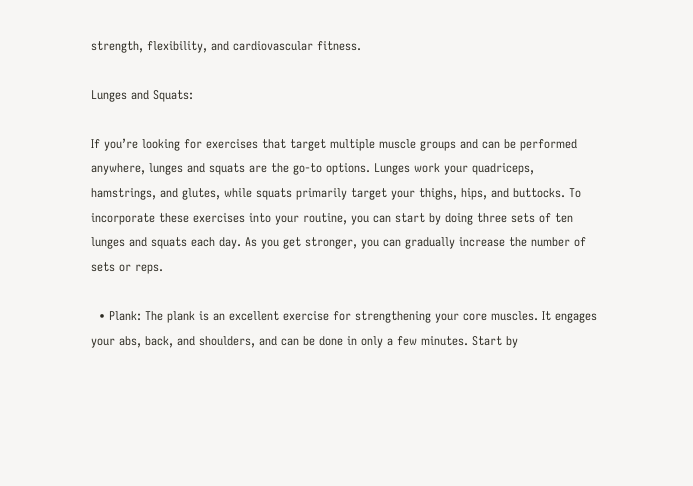strength, flexibility, and cardiovascular fitness.

Lunges and Squats:

If you’re looking for exercises that target multiple muscle groups and can be performed anywhere, lunges and squats are the go-to options. Lunges work your quadriceps, hamstrings, and glutes, while squats primarily target your thighs, hips, and buttocks. To incorporate these exercises into your routine, you can start by doing three sets of ten lunges and squats each day. As you get stronger, you can gradually increase the number of sets or reps.

  • Plank: The plank is an excellent exercise for strengthening your core muscles. It engages your abs, back, and shoulders, and can be done in only a few minutes. Start by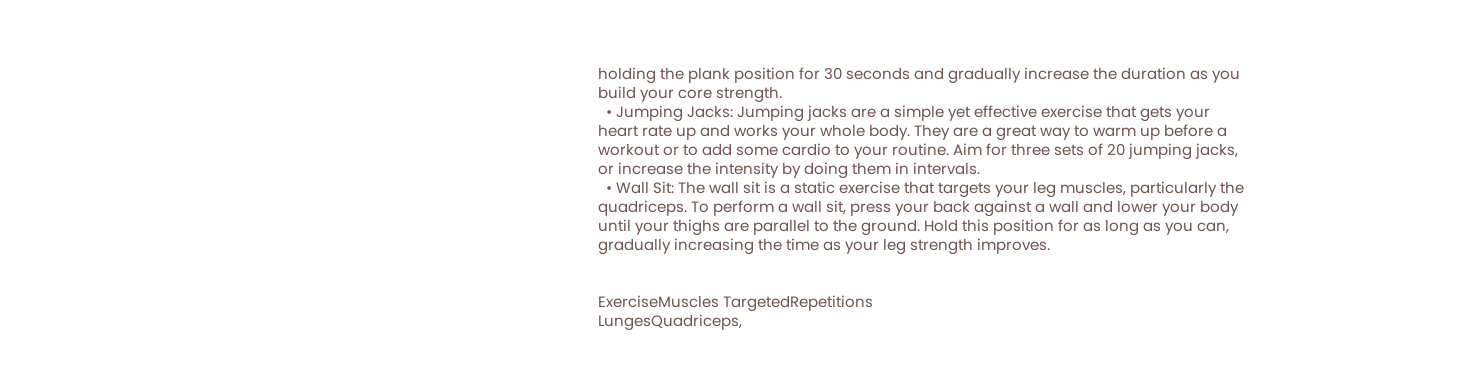holding the plank position for 30 seconds and gradually increase the duration as you build your core strength.
  • Jumping Jacks: Jumping jacks are a simple yet effective exercise that gets your heart rate up and works your whole body. They are a great way to warm up before a workout or to add some cardio to your routine. Aim for three sets of 20 jumping jacks, or increase the intensity by doing them in intervals.
  • Wall Sit: The wall sit is a static exercise that targets your leg muscles, particularly the quadriceps. To perform a wall sit, press your back against a wall and lower your body until your thighs are parallel to the ground. Hold this position for as long as you can, gradually increasing the time as your leg strength improves.


ExerciseMuscles TargetedRepetitions
LungesQuadriceps,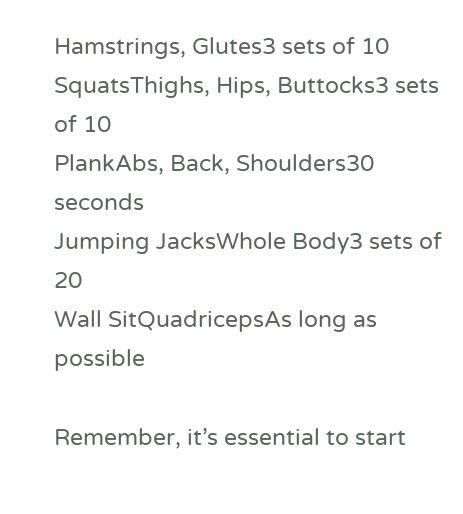Hamstrings, Glutes3 sets of 10
SquatsThighs, Hips, Buttocks3 sets of 10
PlankAbs, Back, Shoulders30 seconds
Jumping JacksWhole Body3 sets of 20
Wall SitQuadricepsAs long as possible

Remember, it’s essential to start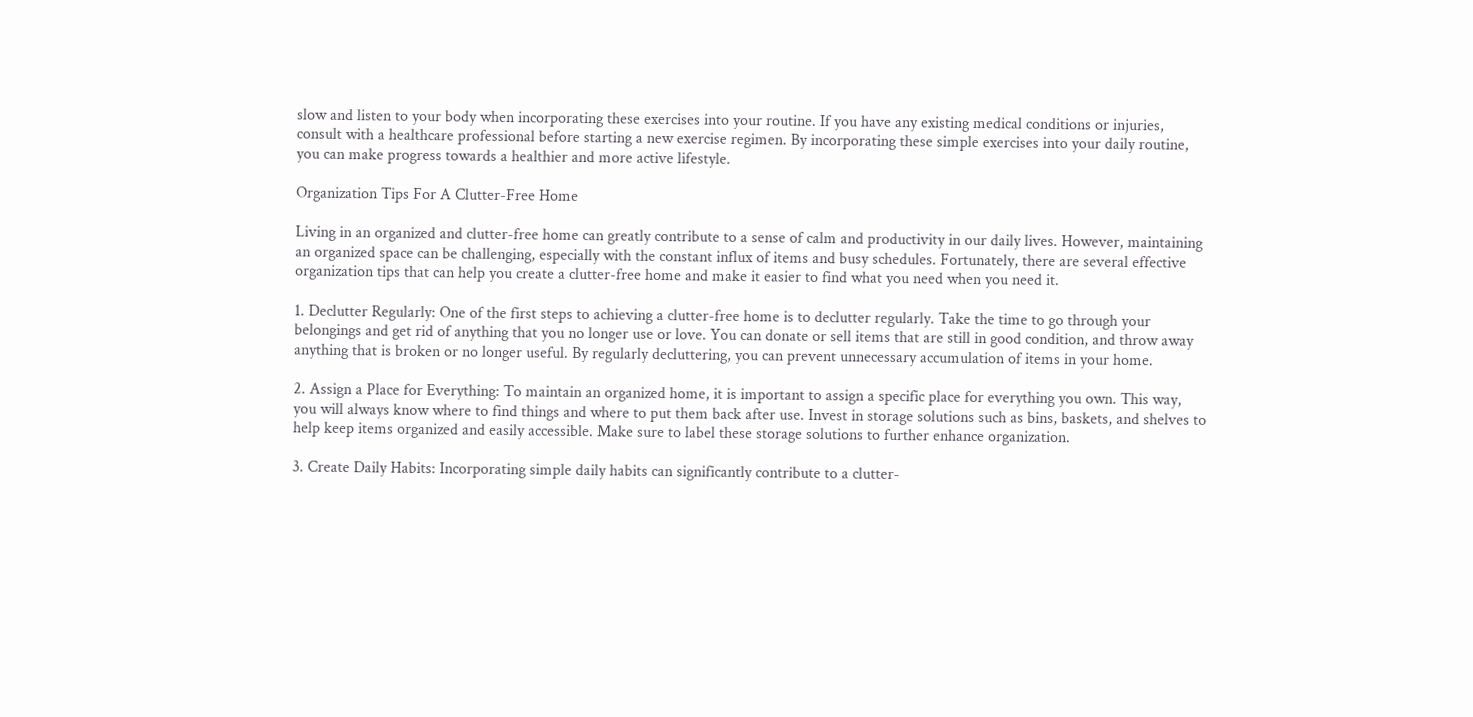slow and listen to your body when incorporating these exercises into your routine. If you have any existing medical conditions or injuries, consult with a healthcare professional before starting a new exercise regimen. By incorporating these simple exercises into your daily routine, you can make progress towards a healthier and more active lifestyle.

Organization Tips For A Clutter-Free Home

Living in an organized and clutter-free home can greatly contribute to a sense of calm and productivity in our daily lives. However, maintaining an organized space can be challenging, especially with the constant influx of items and busy schedules. Fortunately, there are several effective organization tips that can help you create a clutter-free home and make it easier to find what you need when you need it.

1. Declutter Regularly: One of the first steps to achieving a clutter-free home is to declutter regularly. Take the time to go through your belongings and get rid of anything that you no longer use or love. You can donate or sell items that are still in good condition, and throw away anything that is broken or no longer useful. By regularly decluttering, you can prevent unnecessary accumulation of items in your home.

2. Assign a Place for Everything: To maintain an organized home, it is important to assign a specific place for everything you own. This way, you will always know where to find things and where to put them back after use. Invest in storage solutions such as bins, baskets, and shelves to help keep items organized and easily accessible. Make sure to label these storage solutions to further enhance organization.

3. Create Daily Habits: Incorporating simple daily habits can significantly contribute to a clutter-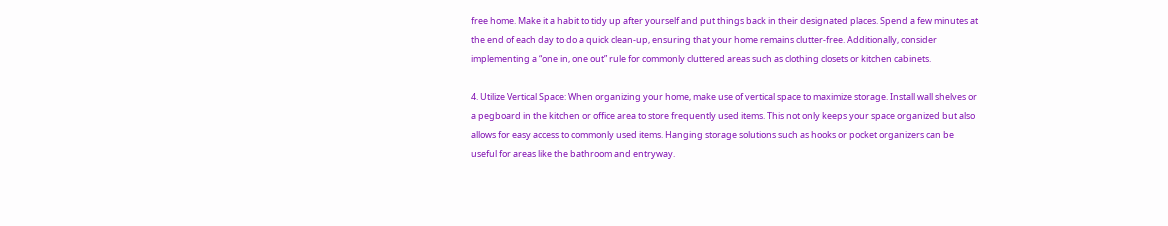free home. Make it a habit to tidy up after yourself and put things back in their designated places. Spend a few minutes at the end of each day to do a quick clean-up, ensuring that your home remains clutter-free. Additionally, consider implementing a “one in, one out” rule for commonly cluttered areas such as clothing closets or kitchen cabinets.

4. Utilize Vertical Space: When organizing your home, make use of vertical space to maximize storage. Install wall shelves or a pegboard in the kitchen or office area to store frequently used items. This not only keeps your space organized but also allows for easy access to commonly used items. Hanging storage solutions such as hooks or pocket organizers can be useful for areas like the bathroom and entryway.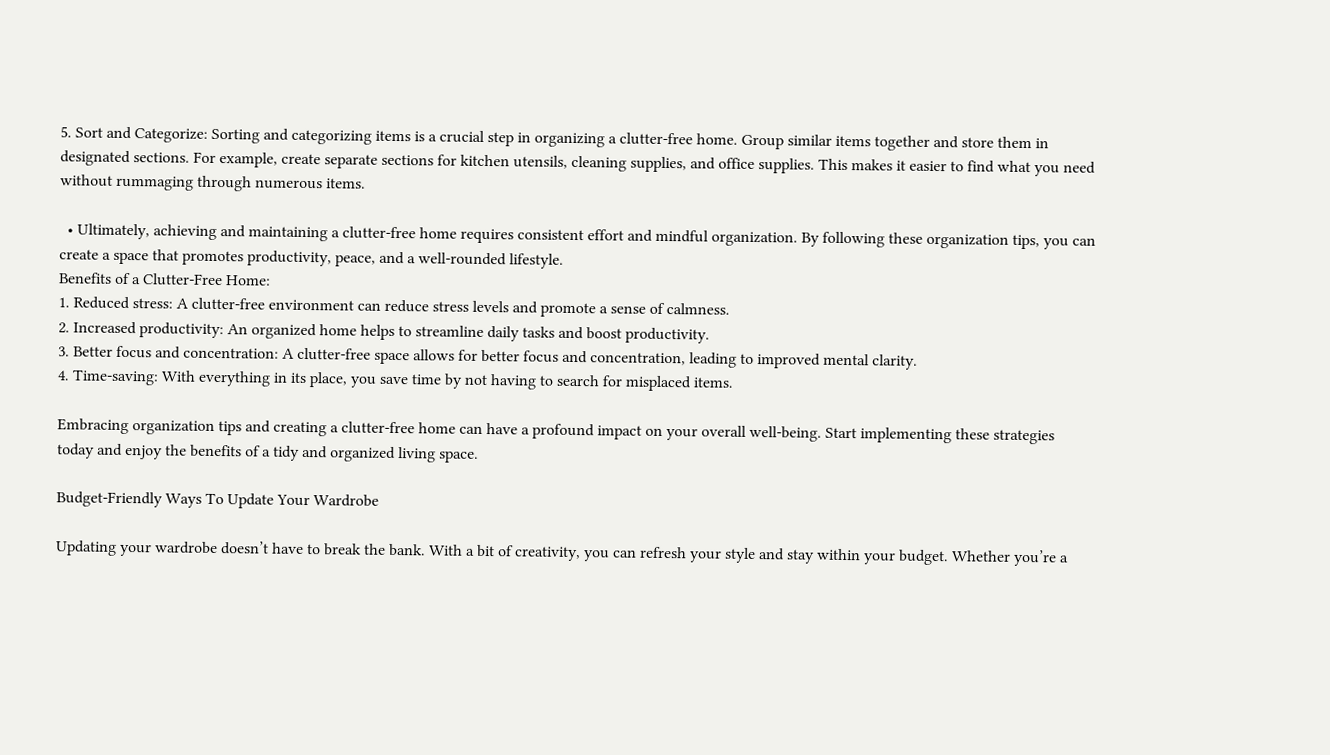5. Sort and Categorize: Sorting and categorizing items is a crucial step in organizing a clutter-free home. Group similar items together and store them in designated sections. For example, create separate sections for kitchen utensils, cleaning supplies, and office supplies. This makes it easier to find what you need without rummaging through numerous items.

  • Ultimately, achieving and maintaining a clutter-free home requires consistent effort and mindful organization. By following these organization tips, you can create a space that promotes productivity, peace, and a well-rounded lifestyle.
Benefits of a Clutter-Free Home:
1. Reduced stress: A clutter-free environment can reduce stress levels and promote a sense of calmness.
2. Increased productivity: An organized home helps to streamline daily tasks and boost productivity.
3. Better focus and concentration: A clutter-free space allows for better focus and concentration, leading to improved mental clarity.
4. Time-saving: With everything in its place, you save time by not having to search for misplaced items.

Embracing organization tips and creating a clutter-free home can have a profound impact on your overall well-being. Start implementing these strategies today and enjoy the benefits of a tidy and organized living space.

Budget-Friendly Ways To Update Your Wardrobe

Updating your wardrobe doesn’t have to break the bank. With a bit of creativity, you can refresh your style and stay within your budget. Whether you’re a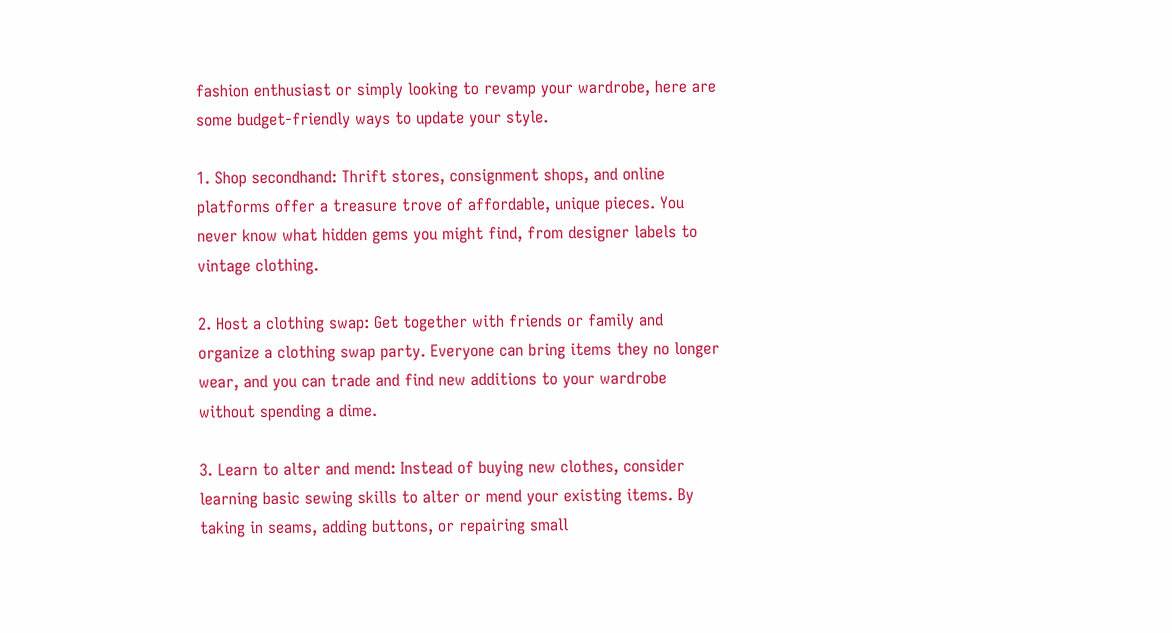fashion enthusiast or simply looking to revamp your wardrobe, here are some budget-friendly ways to update your style.

1. Shop secondhand: Thrift stores, consignment shops, and online platforms offer a treasure trove of affordable, unique pieces. You never know what hidden gems you might find, from designer labels to vintage clothing.

2. Host a clothing swap: Get together with friends or family and organize a clothing swap party. Everyone can bring items they no longer wear, and you can trade and find new additions to your wardrobe without spending a dime.

3. Learn to alter and mend: Instead of buying new clothes, consider learning basic sewing skills to alter or mend your existing items. By taking in seams, adding buttons, or repairing small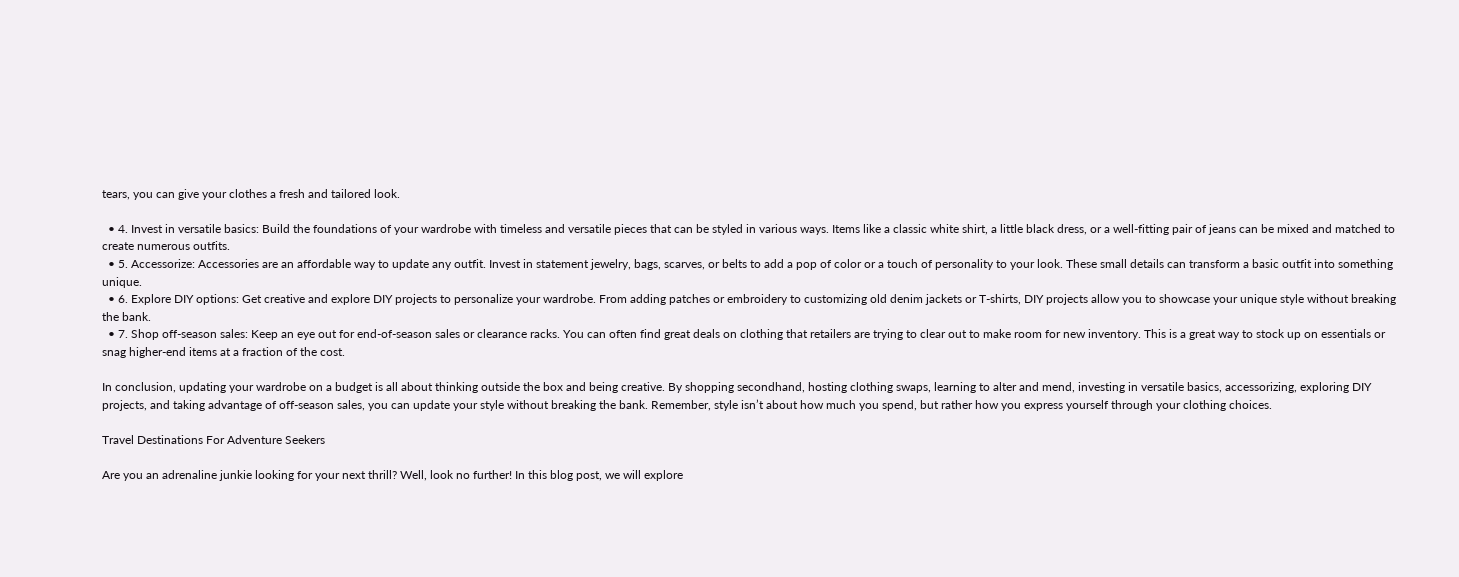tears, you can give your clothes a fresh and tailored look.

  • 4. Invest in versatile basics: Build the foundations of your wardrobe with timeless and versatile pieces that can be styled in various ways. Items like a classic white shirt, a little black dress, or a well-fitting pair of jeans can be mixed and matched to create numerous outfits.
  • 5. Accessorize: Accessories are an affordable way to update any outfit. Invest in statement jewelry, bags, scarves, or belts to add a pop of color or a touch of personality to your look. These small details can transform a basic outfit into something unique.
  • 6. Explore DIY options: Get creative and explore DIY projects to personalize your wardrobe. From adding patches or embroidery to customizing old denim jackets or T-shirts, DIY projects allow you to showcase your unique style without breaking the bank.
  • 7. Shop off-season sales: Keep an eye out for end-of-season sales or clearance racks. You can often find great deals on clothing that retailers are trying to clear out to make room for new inventory. This is a great way to stock up on essentials or snag higher-end items at a fraction of the cost.

In conclusion, updating your wardrobe on a budget is all about thinking outside the box and being creative. By shopping secondhand, hosting clothing swaps, learning to alter and mend, investing in versatile basics, accessorizing, exploring DIY projects, and taking advantage of off-season sales, you can update your style without breaking the bank. Remember, style isn’t about how much you spend, but rather how you express yourself through your clothing choices.

Travel Destinations For Adventure Seekers

Are you an adrenaline junkie looking for your next thrill? Well, look no further! In this blog post, we will explore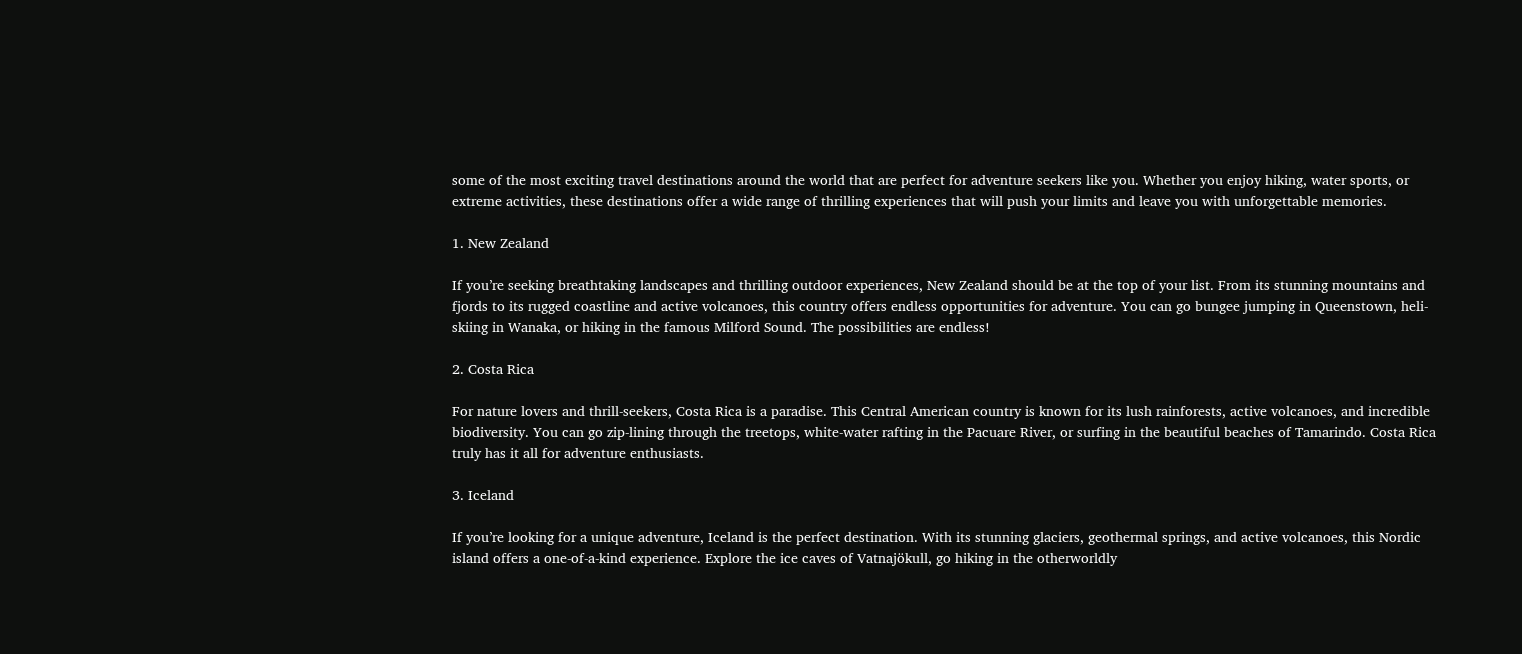some of the most exciting travel destinations around the world that are perfect for adventure seekers like you. Whether you enjoy hiking, water sports, or extreme activities, these destinations offer a wide range of thrilling experiences that will push your limits and leave you with unforgettable memories.

1. New Zealand

If you’re seeking breathtaking landscapes and thrilling outdoor experiences, New Zealand should be at the top of your list. From its stunning mountains and fjords to its rugged coastline and active volcanoes, this country offers endless opportunities for adventure. You can go bungee jumping in Queenstown, heli-skiing in Wanaka, or hiking in the famous Milford Sound. The possibilities are endless!

2. Costa Rica

For nature lovers and thrill-seekers, Costa Rica is a paradise. This Central American country is known for its lush rainforests, active volcanoes, and incredible biodiversity. You can go zip-lining through the treetops, white-water rafting in the Pacuare River, or surfing in the beautiful beaches of Tamarindo. Costa Rica truly has it all for adventure enthusiasts.

3. Iceland

If you’re looking for a unique adventure, Iceland is the perfect destination. With its stunning glaciers, geothermal springs, and active volcanoes, this Nordic island offers a one-of-a-kind experience. Explore the ice caves of Vatnajökull, go hiking in the otherworldly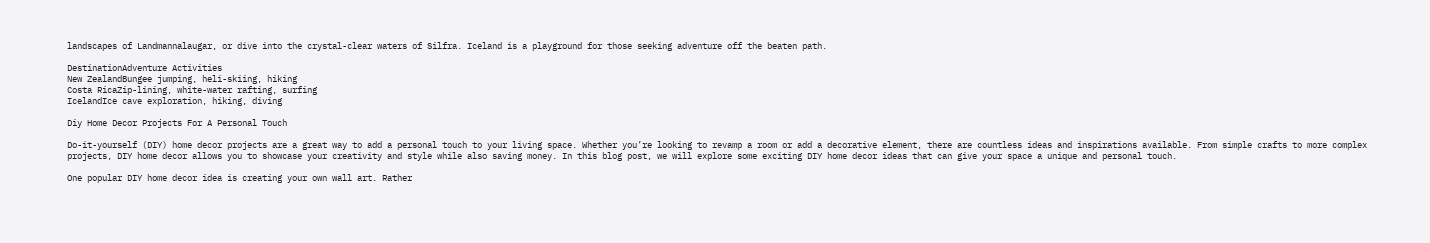landscapes of Landmannalaugar, or dive into the crystal-clear waters of Silfra. Iceland is a playground for those seeking adventure off the beaten path.

DestinationAdventure Activities
New ZealandBungee jumping, heli-skiing, hiking
Costa RicaZip-lining, white-water rafting, surfing
IcelandIce cave exploration, hiking, diving

Diy Home Decor Projects For A Personal Touch

Do-it-yourself (DIY) home decor projects are a great way to add a personal touch to your living space. Whether you’re looking to revamp a room or add a decorative element, there are countless ideas and inspirations available. From simple crafts to more complex projects, DIY home decor allows you to showcase your creativity and style while also saving money. In this blog post, we will explore some exciting DIY home decor ideas that can give your space a unique and personal touch.

One popular DIY home decor idea is creating your own wall art. Rather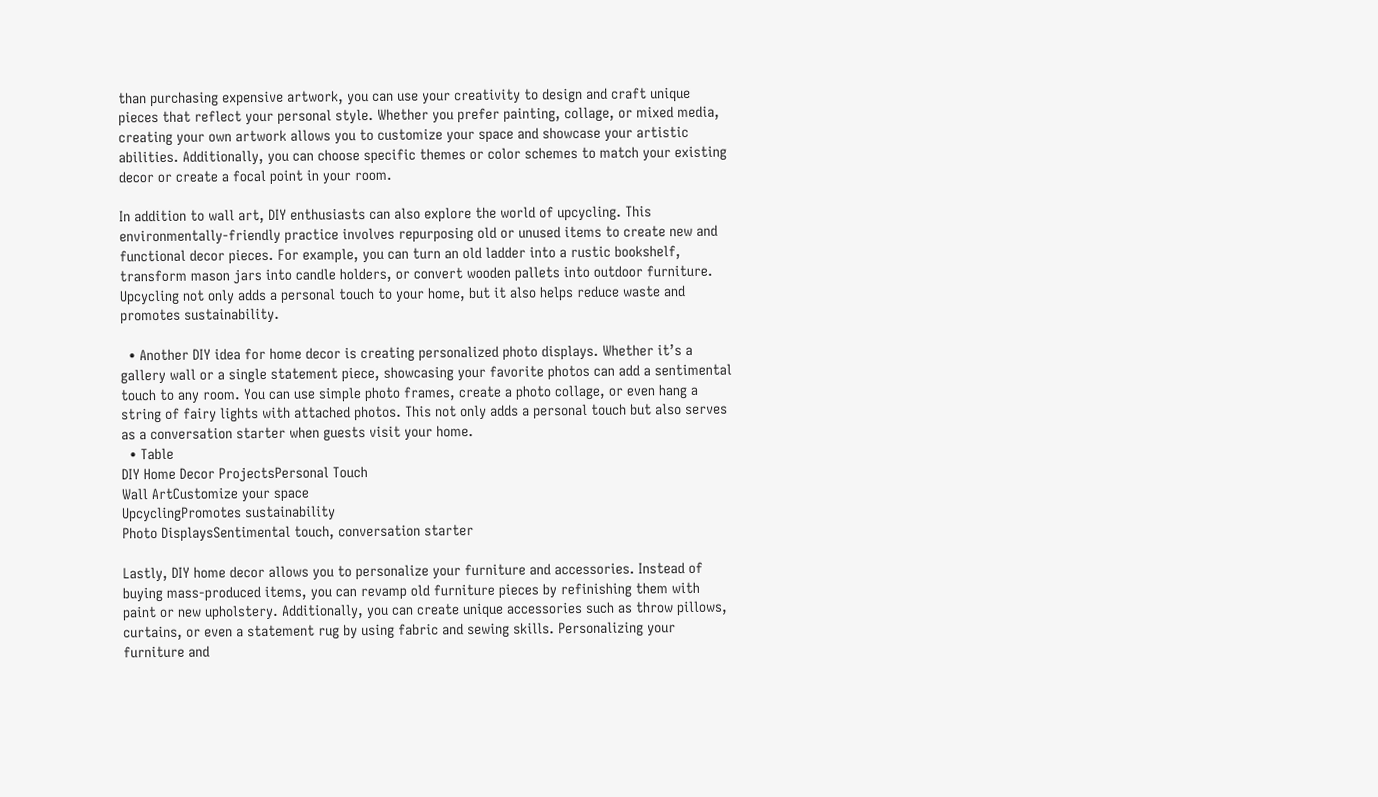than purchasing expensive artwork, you can use your creativity to design and craft unique pieces that reflect your personal style. Whether you prefer painting, collage, or mixed media, creating your own artwork allows you to customize your space and showcase your artistic abilities. Additionally, you can choose specific themes or color schemes to match your existing decor or create a focal point in your room.

In addition to wall art, DIY enthusiasts can also explore the world of upcycling. This environmentally-friendly practice involves repurposing old or unused items to create new and functional decor pieces. For example, you can turn an old ladder into a rustic bookshelf, transform mason jars into candle holders, or convert wooden pallets into outdoor furniture. Upcycling not only adds a personal touch to your home, but it also helps reduce waste and promotes sustainability.

  • Another DIY idea for home decor is creating personalized photo displays. Whether it’s a gallery wall or a single statement piece, showcasing your favorite photos can add a sentimental touch to any room. You can use simple photo frames, create a photo collage, or even hang a string of fairy lights with attached photos. This not only adds a personal touch but also serves as a conversation starter when guests visit your home.
  • Table
DIY Home Decor ProjectsPersonal Touch
Wall ArtCustomize your space
UpcyclingPromotes sustainability
Photo DisplaysSentimental touch, conversation starter

Lastly, DIY home decor allows you to personalize your furniture and accessories. Instead of buying mass-produced items, you can revamp old furniture pieces by refinishing them with paint or new upholstery. Additionally, you can create unique accessories such as throw pillows, curtains, or even a statement rug by using fabric and sewing skills. Personalizing your furniture and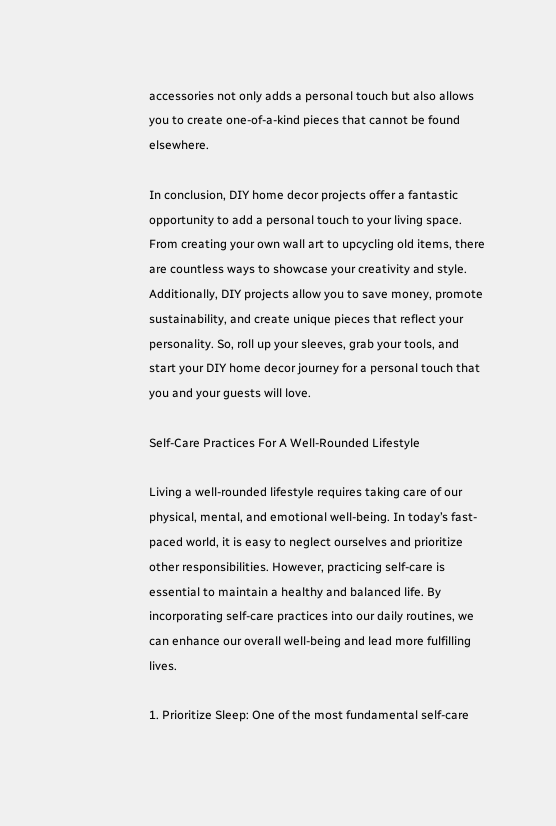accessories not only adds a personal touch but also allows you to create one-of-a-kind pieces that cannot be found elsewhere.

In conclusion, DIY home decor projects offer a fantastic opportunity to add a personal touch to your living space. From creating your own wall art to upcycling old items, there are countless ways to showcase your creativity and style. Additionally, DIY projects allow you to save money, promote sustainability, and create unique pieces that reflect your personality. So, roll up your sleeves, grab your tools, and start your DIY home decor journey for a personal touch that you and your guests will love.

Self-Care Practices For A Well-Rounded Lifestyle

Living a well-rounded lifestyle requires taking care of our physical, mental, and emotional well-being. In today’s fast-paced world, it is easy to neglect ourselves and prioritize other responsibilities. However, practicing self-care is essential to maintain a healthy and balanced life. By incorporating self-care practices into our daily routines, we can enhance our overall well-being and lead more fulfilling lives.

1. Prioritize Sleep: One of the most fundamental self-care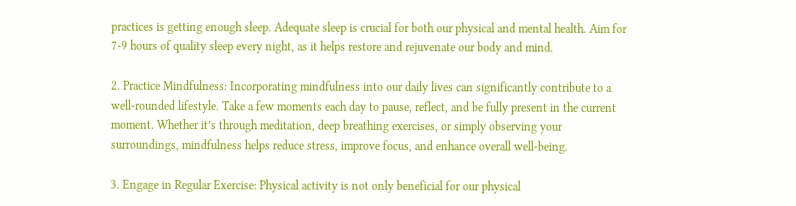practices is getting enough sleep. Adequate sleep is crucial for both our physical and mental health. Aim for 7-9 hours of quality sleep every night, as it helps restore and rejuvenate our body and mind.

2. Practice Mindfulness: Incorporating mindfulness into our daily lives can significantly contribute to a well-rounded lifestyle. Take a few moments each day to pause, reflect, and be fully present in the current moment. Whether it’s through meditation, deep breathing exercises, or simply observing your surroundings, mindfulness helps reduce stress, improve focus, and enhance overall well-being.

3. Engage in Regular Exercise: Physical activity is not only beneficial for our physical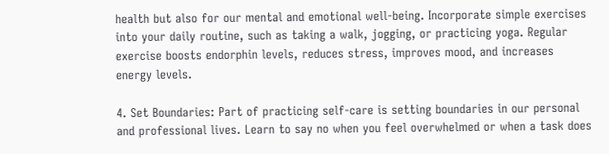health but also for our mental and emotional well-being. Incorporate simple exercises into your daily routine, such as taking a walk, jogging, or practicing yoga. Regular exercise boosts endorphin levels, reduces stress, improves mood, and increases energy levels.

4. Set Boundaries: Part of practicing self-care is setting boundaries in our personal and professional lives. Learn to say no when you feel overwhelmed or when a task does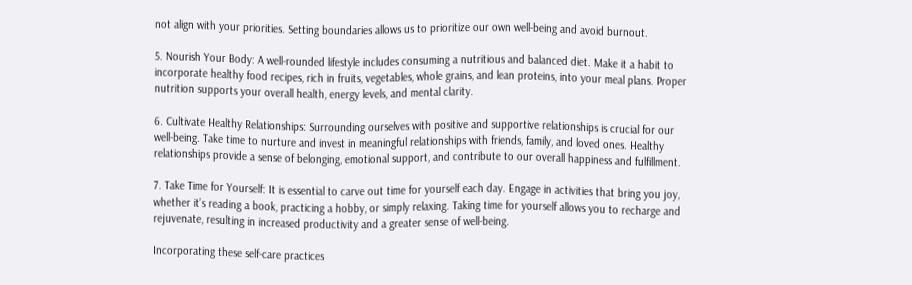not align with your priorities. Setting boundaries allows us to prioritize our own well-being and avoid burnout.

5. Nourish Your Body: A well-rounded lifestyle includes consuming a nutritious and balanced diet. Make it a habit to incorporate healthy food recipes, rich in fruits, vegetables, whole grains, and lean proteins, into your meal plans. Proper nutrition supports your overall health, energy levels, and mental clarity.

6. Cultivate Healthy Relationships: Surrounding ourselves with positive and supportive relationships is crucial for our well-being. Take time to nurture and invest in meaningful relationships with friends, family, and loved ones. Healthy relationships provide a sense of belonging, emotional support, and contribute to our overall happiness and fulfillment.

7. Take Time for Yourself: It is essential to carve out time for yourself each day. Engage in activities that bring you joy, whether it’s reading a book, practicing a hobby, or simply relaxing. Taking time for yourself allows you to recharge and rejuvenate, resulting in increased productivity and a greater sense of well-being.

Incorporating these self-care practices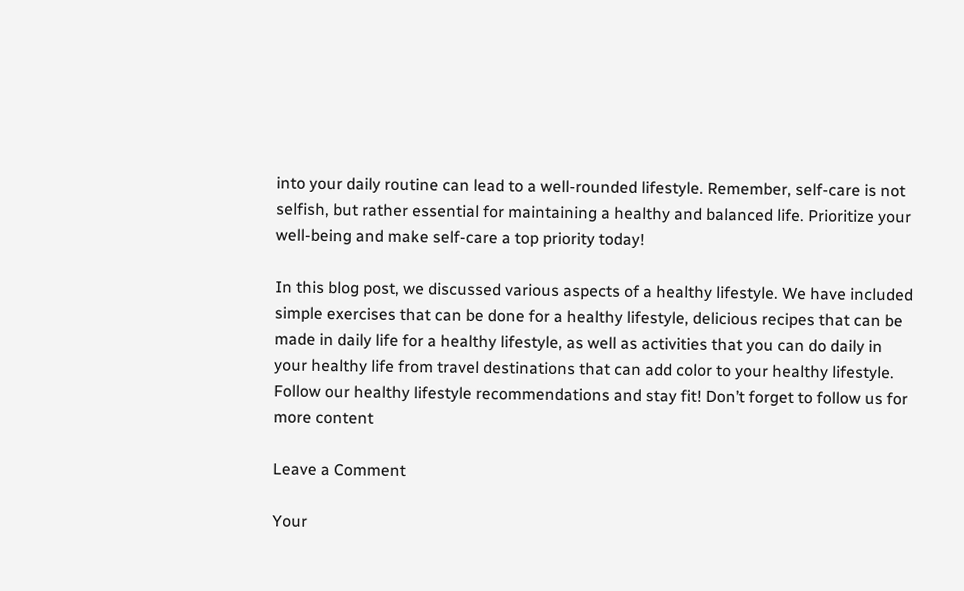into your daily routine can lead to a well-rounded lifestyle. Remember, self-care is not selfish, but rather essential for maintaining a healthy and balanced life. Prioritize your well-being and make self-care a top priority today!

In this blog post, we discussed various aspects of a healthy lifestyle. We have included simple exercises that can be done for a healthy lifestyle, delicious recipes that can be made in daily life for a healthy lifestyle, as well as activities that you can do daily in your healthy life from travel destinations that can add color to your healthy lifestyle. Follow our healthy lifestyle recommendations and stay fit! Don’t forget to follow us for more content

Leave a Comment

Your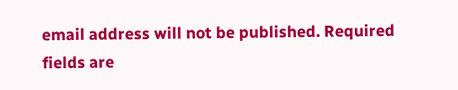email address will not be published. Required fields are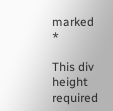marked *

This div height required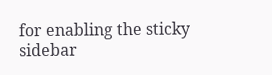for enabling the sticky sidebar